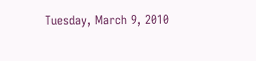Tuesday, March 9, 2010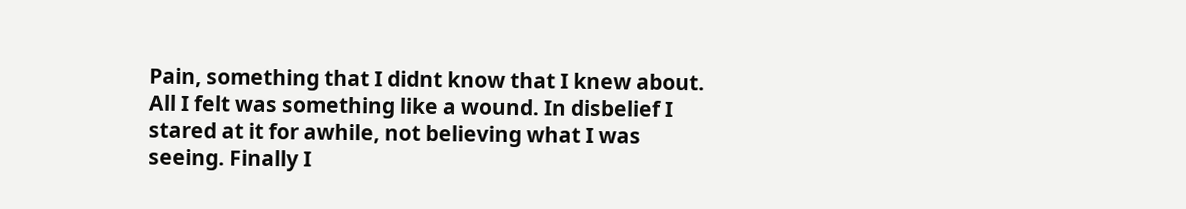Pain, something that I didnt know that I knew about. All I felt was something like a wound. In disbelief I stared at it for awhile, not believing what I was seeing. Finally I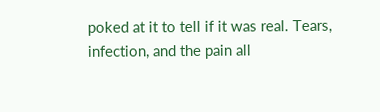poked at it to tell if it was real. Tears, infection, and the pain all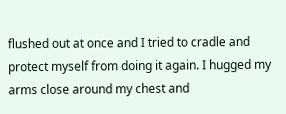flushed out at once and I tried to cradle and protect myself from doing it again. I hugged my arms close around my chest and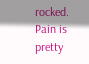rocked.
Pain is pretty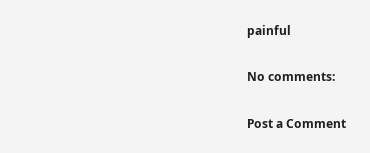painful

No comments:

Post a Comment